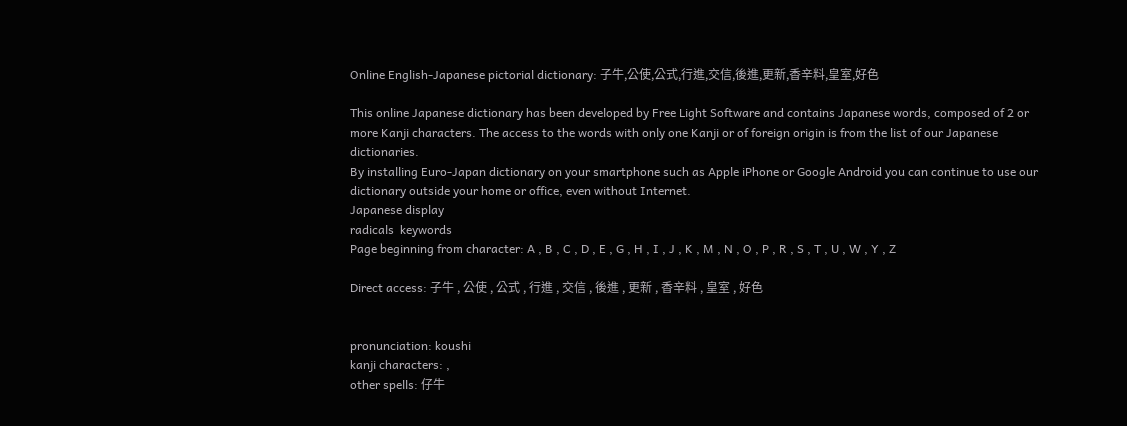Online English-Japanese pictorial dictionary: 子牛,公使,公式,行進,交信,後進,更新,香辛料,皇室,好色

This online Japanese dictionary has been developed by Free Light Software and contains Japanese words, composed of 2 or more Kanji characters. The access to the words with only one Kanji or of foreign origin is from the list of our Japanese dictionaries.
By installing Euro-Japan dictionary on your smartphone such as Apple iPhone or Google Android you can continue to use our dictionary outside your home or office, even without Internet.
Japanese display
radicals  keywords
Page beginning from character: A , B , C , D , E , G , H , I , J , K , M , N , O , P , R , S , T , U , W , Y , Z

Direct access: 子牛 , 公使 , 公式 , 行進 , 交信 , 後進 , 更新 , 香辛料 , 皇室 , 好色


pronunciation: koushi
kanji characters: ,
other spells: 仔牛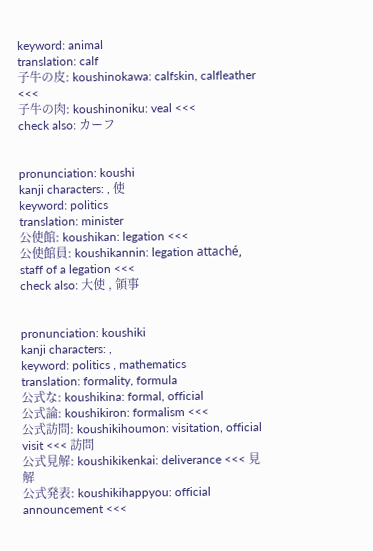keyword: animal
translation: calf
子牛の皮: koushinokawa: calfskin, calfleather <<<
子牛の肉: koushinoniku: veal <<<
check also: カーフ


pronunciation: koushi
kanji characters: , 使
keyword: politics
translation: minister
公使館: koushikan: legation <<<
公使館員: koushikannin: legation attaché, staff of a legation <<<
check also: 大使 , 領事


pronunciation: koushiki
kanji characters: ,
keyword: politics , mathematics
translation: formality, formula
公式な: koushikina: formal, official
公式論: koushikiron: formalism <<<
公式訪問: koushikihoumon: visitation, official visit <<< 訪問
公式見解: koushikikenkai: deliverance <<< 見解
公式発表: koushikihappyou: official announcement <<<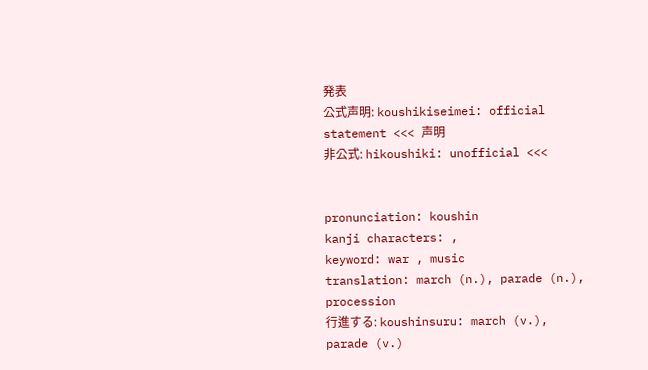発表
公式声明: koushikiseimei: official statement <<< 声明
非公式: hikoushiki: unofficial <<<


pronunciation: koushin
kanji characters: ,
keyword: war , music
translation: march (n.), parade (n.), procession
行進する: koushinsuru: march (v.), parade (v.)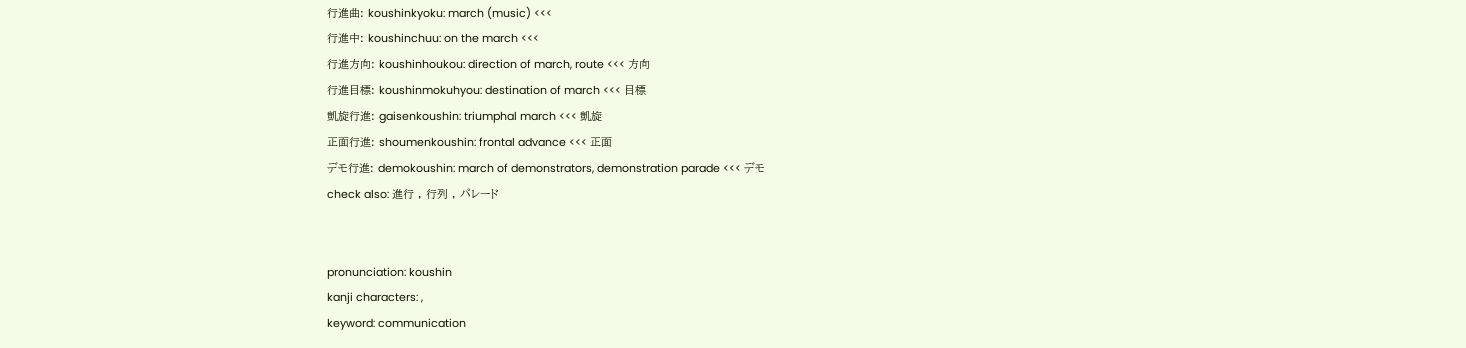行進曲: koushinkyoku: march (music) <<<
行進中: koushinchuu: on the march <<<
行進方向: koushinhoukou: direction of march, route <<< 方向
行進目標: koushinmokuhyou: destination of march <<< 目標
凱旋行進: gaisenkoushin: triumphal march <<< 凱旋
正面行進: shoumenkoushin: frontal advance <<< 正面
デモ行進: demokoushin: march of demonstrators, demonstration parade <<< デモ
check also: 進行 , 行列 , パレード


pronunciation: koushin
kanji characters: ,
keyword: communication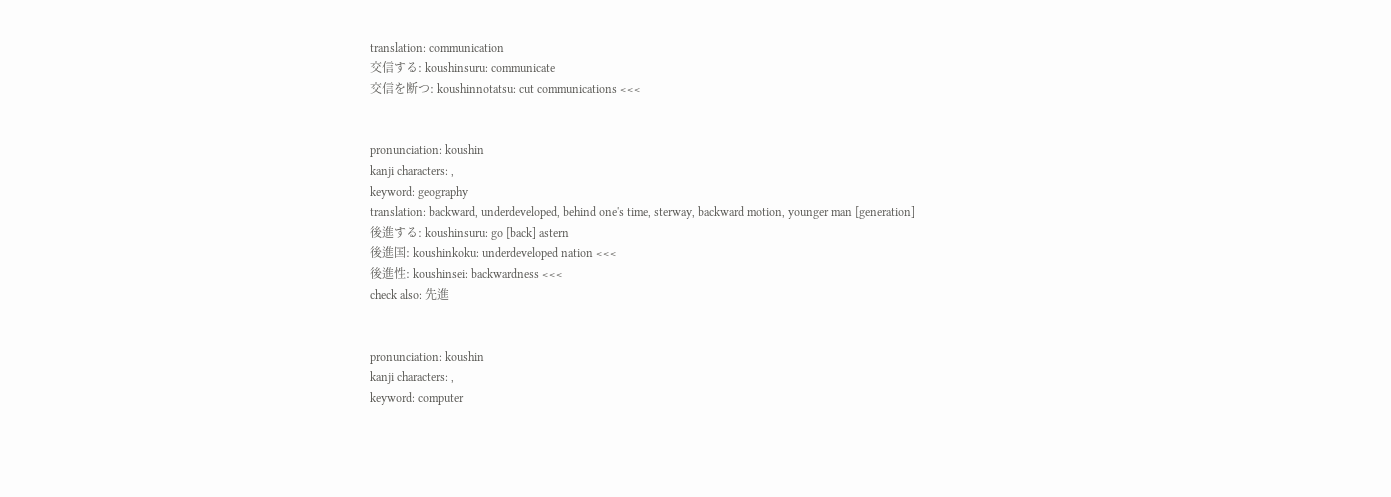translation: communication
交信する: koushinsuru: communicate
交信を断つ: koushinnotatsu: cut communications <<<


pronunciation: koushin
kanji characters: ,
keyword: geography
translation: backward, underdeveloped, behind one's time, sterway, backward motion, younger man [generation]
後進する: koushinsuru: go [back] astern
後進国: koushinkoku: underdeveloped nation <<<
後進性: koushinsei: backwardness <<<
check also: 先進


pronunciation: koushin
kanji characters: ,
keyword: computer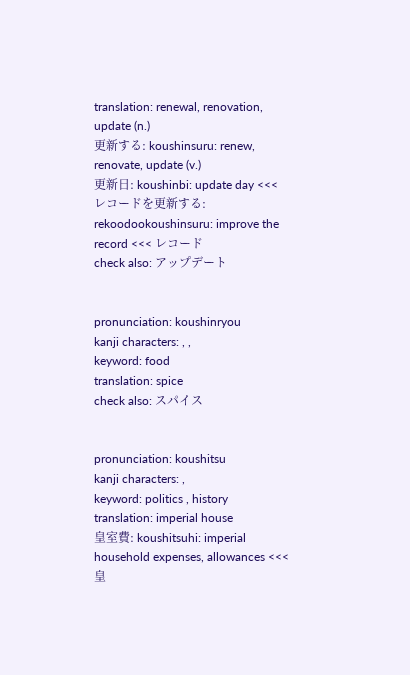translation: renewal, renovation, update (n.)
更新する: koushinsuru: renew, renovate, update (v.)
更新日: koushinbi: update day <<<
レコードを更新する: rekoodookoushinsuru: improve the record <<< レコード
check also: アップデート


pronunciation: koushinryou
kanji characters: , ,
keyword: food
translation: spice
check also: スパイス


pronunciation: koushitsu
kanji characters: ,
keyword: politics , history
translation: imperial house
皇室費: koushitsuhi: imperial household expenses, allowances <<<
皇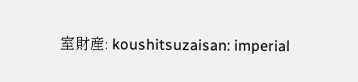室財産: koushitsuzaisan: imperial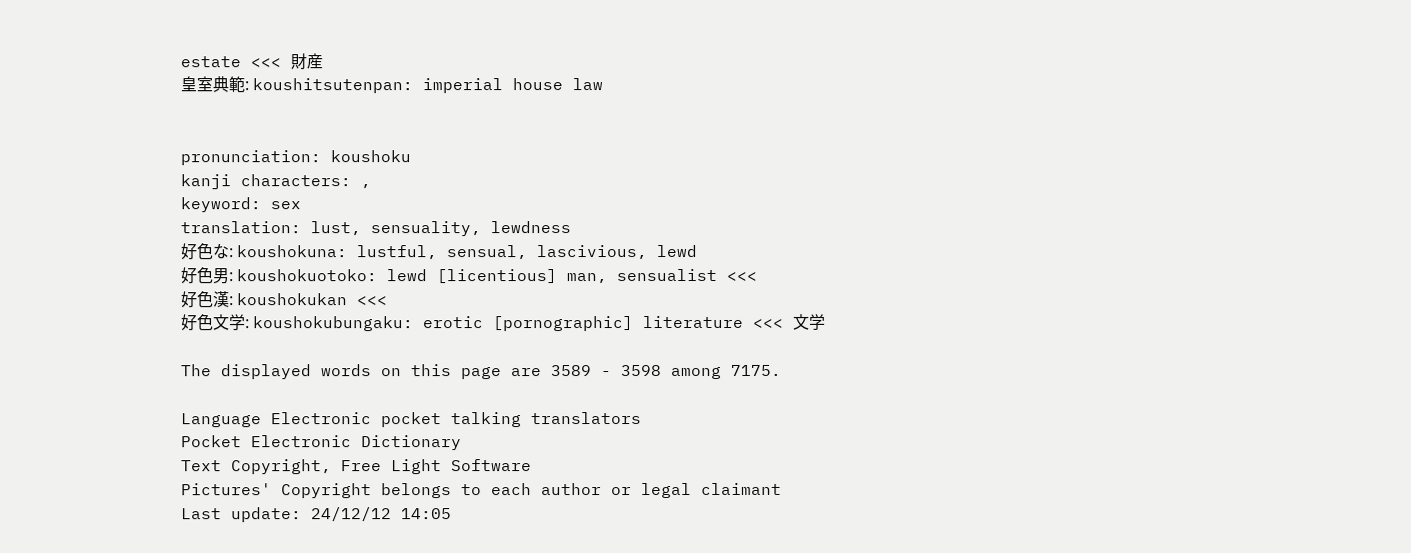estate <<< 財産
皇室典範: koushitsutenpan: imperial house law


pronunciation: koushoku
kanji characters: ,
keyword: sex
translation: lust, sensuality, lewdness
好色な: koushokuna: lustful, sensual, lascivious, lewd
好色男: koushokuotoko: lewd [licentious] man, sensualist <<<
好色漢: koushokukan <<<
好色文学: koushokubungaku: erotic [pornographic] literature <<< 文学

The displayed words on this page are 3589 - 3598 among 7175.

Language Electronic pocket talking translators
Pocket Electronic Dictionary
Text Copyright, Free Light Software
Pictures' Copyright belongs to each author or legal claimant
Last update: 24/12/12 14:05